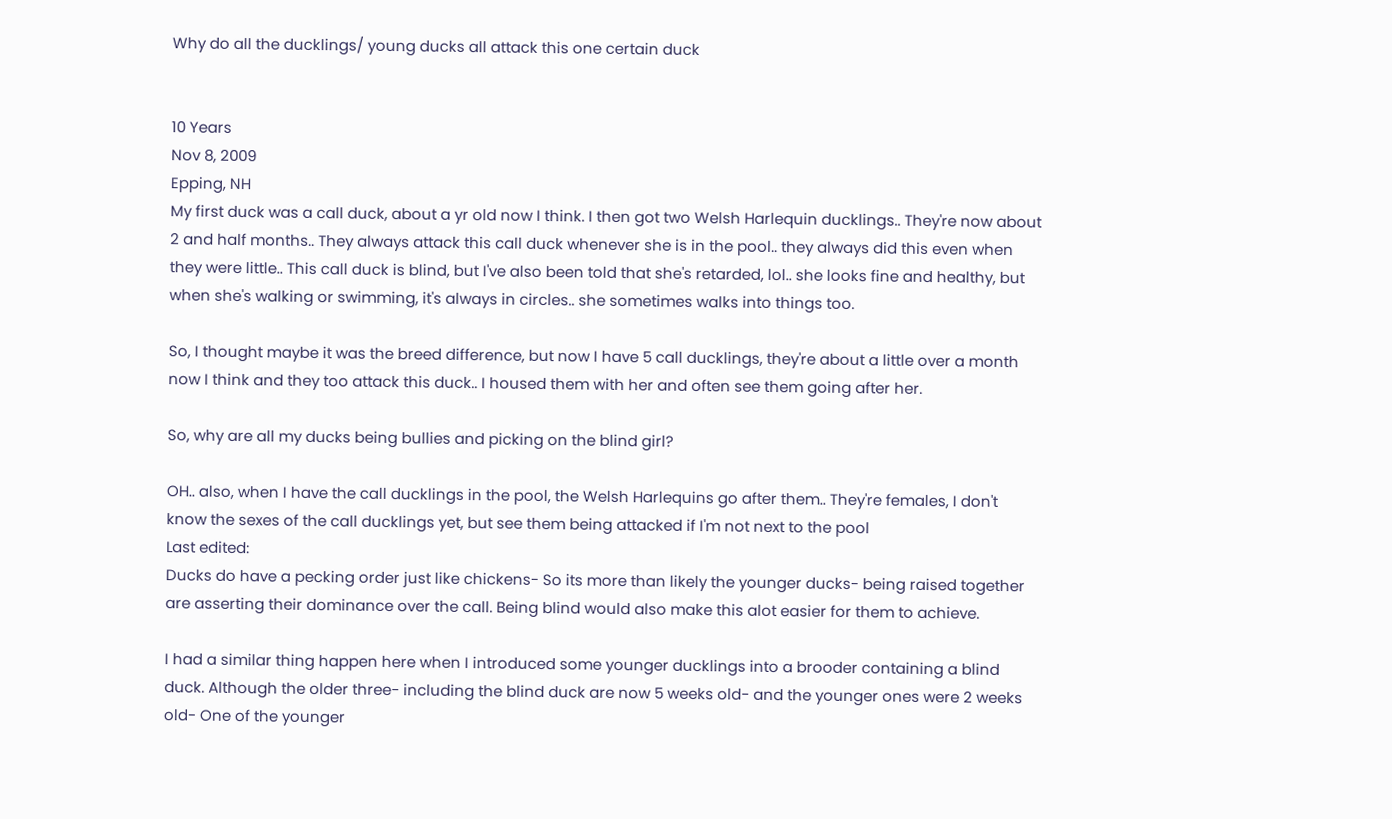Why do all the ducklings/ young ducks all attack this one certain duck


10 Years
Nov 8, 2009
Epping, NH
My first duck was a call duck, about a yr old now I think. I then got two Welsh Harlequin ducklings.. They're now about 2 and half months.. They always attack this call duck whenever she is in the pool.. they always did this even when they were little.. This call duck is blind, but I've also been told that she's retarded, lol.. she looks fine and healthy, but when she's walking or swimming, it's always in circles.. she sometimes walks into things too.

So, I thought maybe it was the breed difference, but now I have 5 call ducklings, they're about a little over a month now I think and they too attack this duck.. I housed them with her and often see them going after her.

So, why are all my ducks being bullies and picking on the blind girl?

OH.. also, when I have the call ducklings in the pool, the Welsh Harlequins go after them.. They're females, I don't know the sexes of the call ducklings yet, but see them being attacked if I'm not next to the pool
Last edited:
Ducks do have a pecking order just like chickens- So its more than likely the younger ducks- being raised together are asserting their dominance over the call. Being blind would also make this alot easier for them to achieve.

I had a similar thing happen here when I introduced some younger ducklings into a brooder containing a blind duck. Although the older three- including the blind duck are now 5 weeks old- and the younger ones were 2 weeks old- One of the younger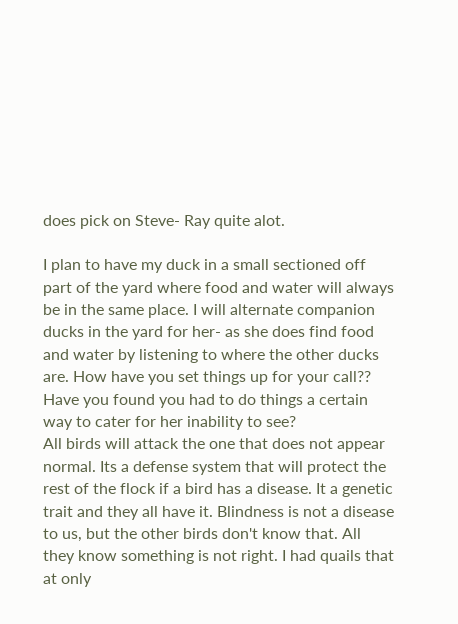does pick on Steve- Ray quite alot.

I plan to have my duck in a small sectioned off part of the yard where food and water will always be in the same place. I will alternate companion ducks in the yard for her- as she does find food and water by listening to where the other ducks are. How have you set things up for your call?? Have you found you had to do things a certain way to cater for her inability to see?
All birds will attack the one that does not appear normal. Its a defense system that will protect the rest of the flock if a bird has a disease. It a genetic trait and they all have it. Blindness is not a disease to us, but the other birds don't know that. All they know something is not right. I had quails that at only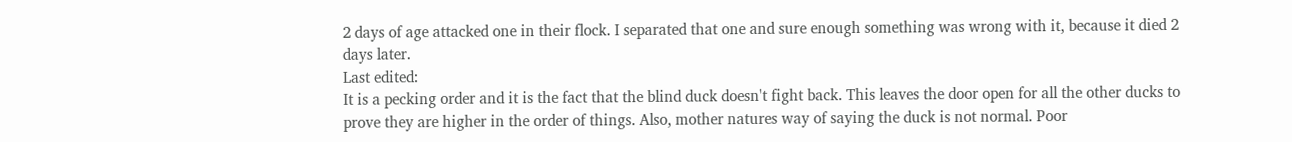2 days of age attacked one in their flock. I separated that one and sure enough something was wrong with it, because it died 2 days later.
Last edited:
It is a pecking order and it is the fact that the blind duck doesn't fight back. This leaves the door open for all the other ducks to prove they are higher in the order of things. Also, mother natures way of saying the duck is not normal. Poor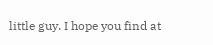little guy. I hope you find at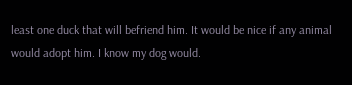least one duck that will befriend him. It would be nice if any animal would adopt him. I know my dog would.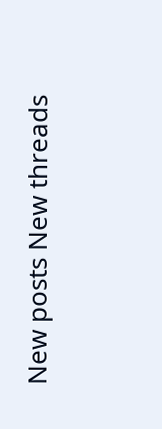New posts New threads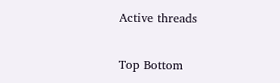Active threads

Top Bottom